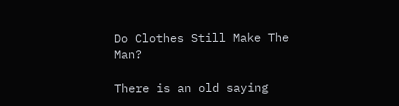Do Clothes Still Make The Man?

There is an old saying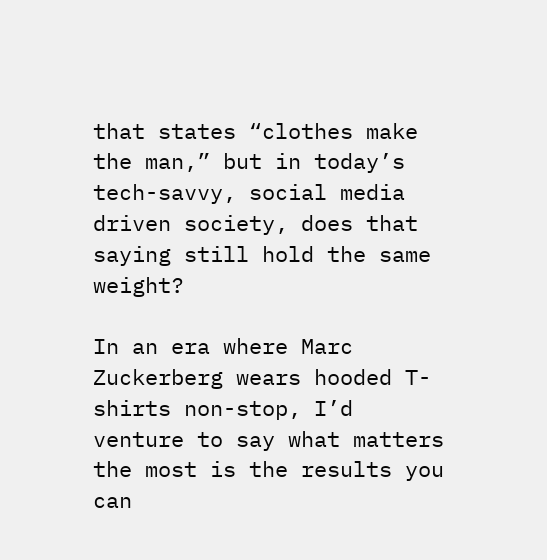that states “clothes make the man,” but in today’s tech-savvy, social media driven society, does that saying still hold the same weight?

In an era where Marc Zuckerberg wears hooded T-shirts non-stop, I’d venture to say what matters the most is the results you can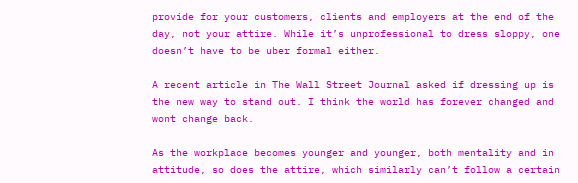provide for your customers, clients and employers at the end of the day, not your attire. While it’s unprofessional to dress sloppy, one doesn’t have to be uber formal either.

A recent article in The Wall Street Journal asked if dressing up is the new way to stand out. I think the world has forever changed and wont change back.

As the workplace becomes younger and younger, both mentality and in attitude, so does the attire, which similarly can’t follow a certain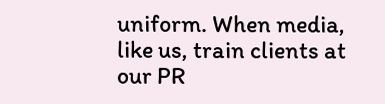uniform. When media, like us, train clients at our PR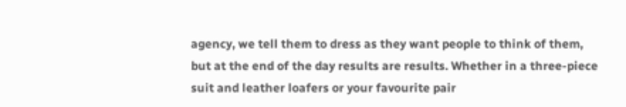agency, we tell them to dress as they want people to think of them, but at the end of the day results are results. Whether in a three-piece suit and leather loafers or your favourite pair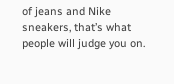of jeans and Nike sneakers, that’s what people will judge you on.